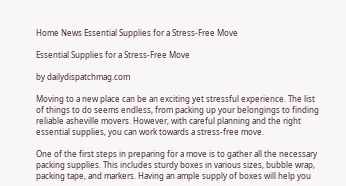Home News Essential Supplies for a Stress-Free Move

Essential Supplies for a Stress-Free Move

by dailydispatchmag.com

Moving to a new place can be an exciting yet stressful experience. The list of things to do seems endless, from packing up your belongings to finding reliable asheville movers. However, with careful planning and the right essential supplies, you can work towards a stress-free move.

One of the first steps in preparing for a move is to gather all the necessary packing supplies. This includes sturdy boxes in various sizes, bubble wrap, packing tape, and markers. Having an ample supply of boxes will help you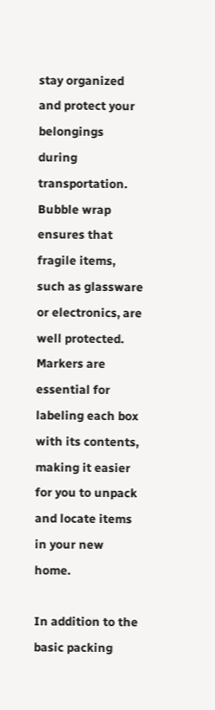stay organized and protect your belongings during transportation. Bubble wrap ensures that fragile items, such as glassware or electronics, are well protected. Markers are essential for labeling each box with its contents, making it easier for you to unpack and locate items in your new home.

In addition to the basic packing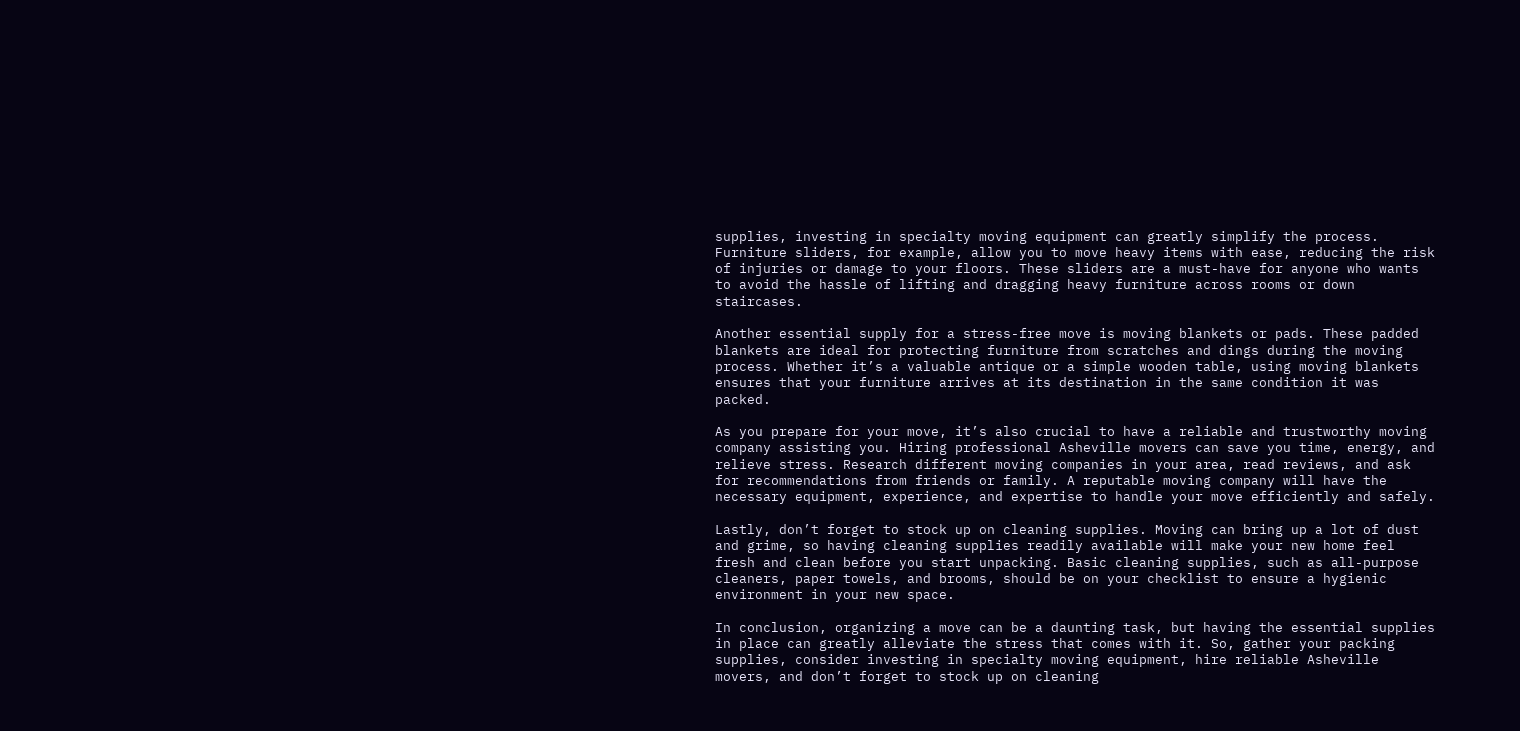supplies, investing in specialty moving equipment can greatly simplify the process. Furniture sliders, for example, allow you to move heavy items with ease, reducing the risk of injuries or damage to your floors. These sliders are a must-have for anyone who wants to avoid the hassle of lifting and dragging heavy furniture across rooms or down staircases.

Another essential supply for a stress-free move is moving blankets or pads. These padded blankets are ideal for protecting furniture from scratches and dings during the moving process. Whether it’s a valuable antique or a simple wooden table, using moving blankets ensures that your furniture arrives at its destination in the same condition it was packed.

As you prepare for your move, it’s also crucial to have a reliable and trustworthy moving company assisting you. Hiring professional Asheville movers can save you time, energy, and relieve stress. Research different moving companies in your area, read reviews, and ask for recommendations from friends or family. A reputable moving company will have the necessary equipment, experience, and expertise to handle your move efficiently and safely.

Lastly, don’t forget to stock up on cleaning supplies. Moving can bring up a lot of dust and grime, so having cleaning supplies readily available will make your new home feel fresh and clean before you start unpacking. Basic cleaning supplies, such as all-purpose cleaners, paper towels, and brooms, should be on your checklist to ensure a hygienic environment in your new space.

In conclusion, organizing a move can be a daunting task, but having the essential supplies in place can greatly alleviate the stress that comes with it. So, gather your packing supplies, consider investing in specialty moving equipment, hire reliable Asheville movers, and don’t forget to stock up on cleaning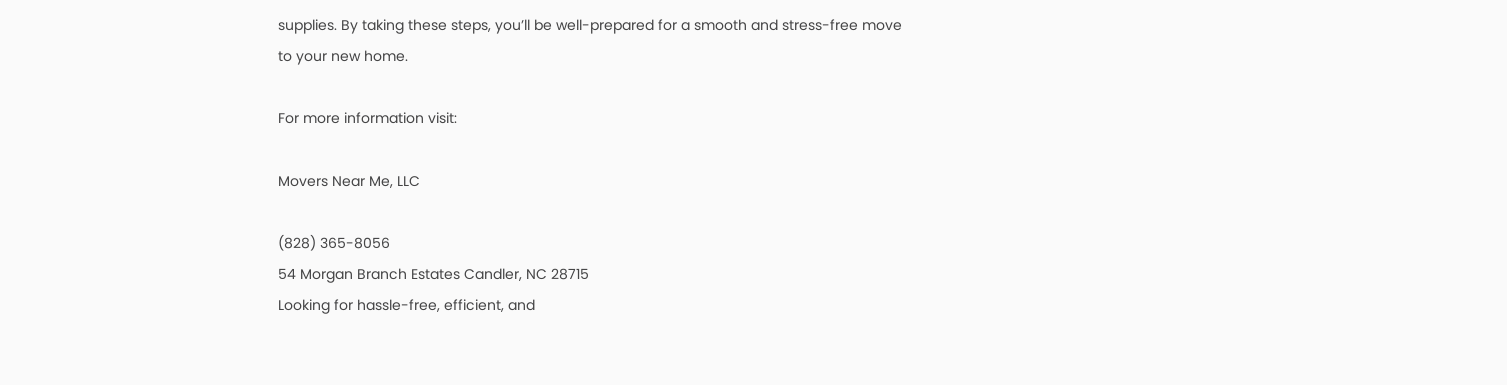supplies. By taking these steps, you’ll be well-prepared for a smooth and stress-free move to your new home.

For more information visit:

Movers Near Me, LLC

(828) 365-8056
54 Morgan Branch Estates Candler, NC 28715
Looking for hassle-free, efficient, and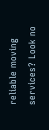reliable moving services? Look no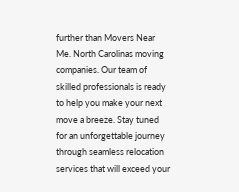further than Movers Near Me. North Carolinas moving companies. Our team of skilled professionals is ready to help you make your next move a breeze. Stay tuned for an unforgettable journey through seamless relocation services that will exceed your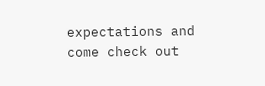expectations and come check out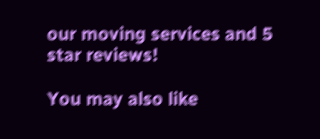our moving services and 5 star reviews!

You may also like